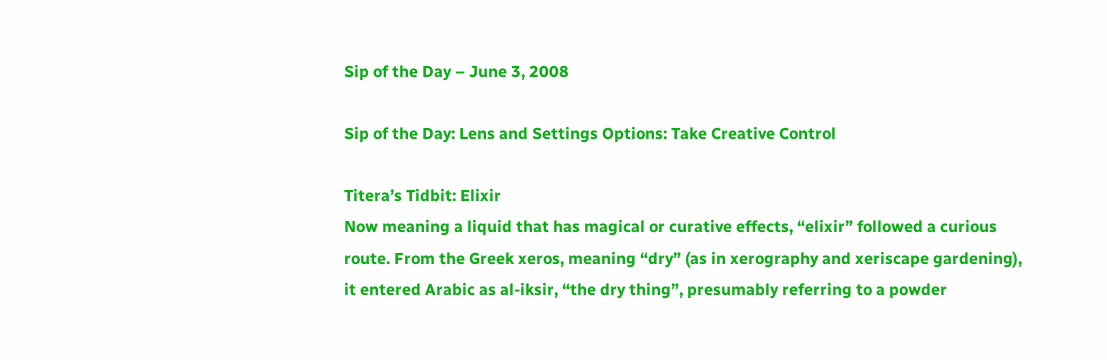Sip of the Day – June 3, 2008

Sip of the Day: Lens and Settings Options: Take Creative Control

Titera’s Tidbit: Elixir
Now meaning a liquid that has magical or curative effects, “elixir” followed a curious route. From the Greek xeros, meaning “dry” (as in xerography and xeriscape gardening), it entered Arabic as al-iksir, “the dry thing”, presumably referring to a powder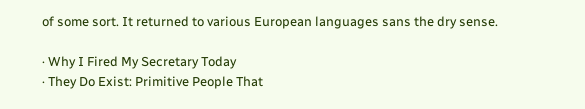of some sort. It returned to various European languages sans the dry sense.

· Why I Fired My Secretary Today
· They Do Exist: Primitive People That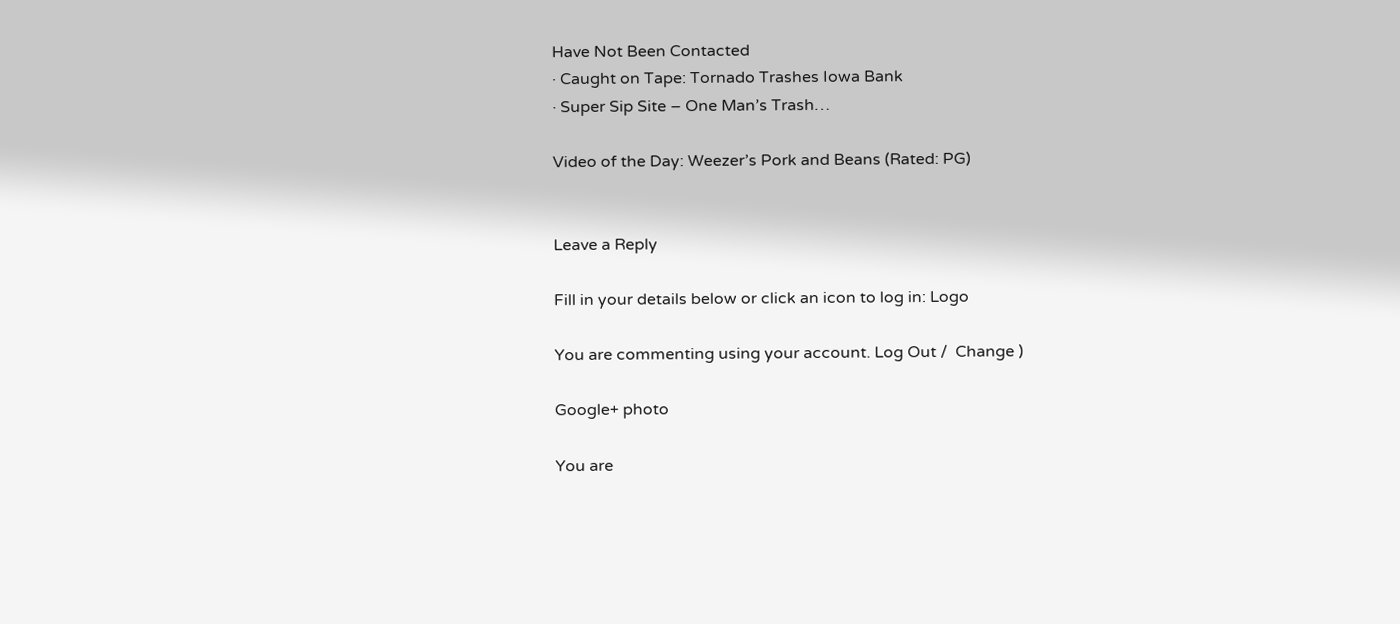Have Not Been Contacted
· Caught on Tape: Tornado Trashes Iowa Bank
· Super Sip Site – One Man’s Trash…

Video of the Day: Weezer’s Pork and Beans (Rated: PG)


Leave a Reply

Fill in your details below or click an icon to log in: Logo

You are commenting using your account. Log Out /  Change )

Google+ photo

You are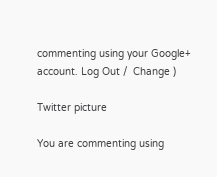commenting using your Google+ account. Log Out /  Change )

Twitter picture

You are commenting using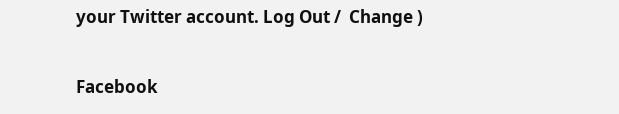your Twitter account. Log Out /  Change )

Facebook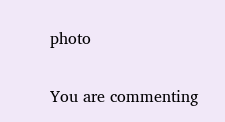photo

You are commenting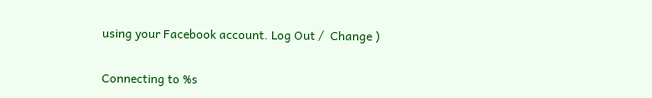using your Facebook account. Log Out /  Change )


Connecting to %s